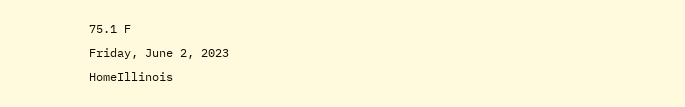75.1 F
Friday, June 2, 2023
HomeIllinois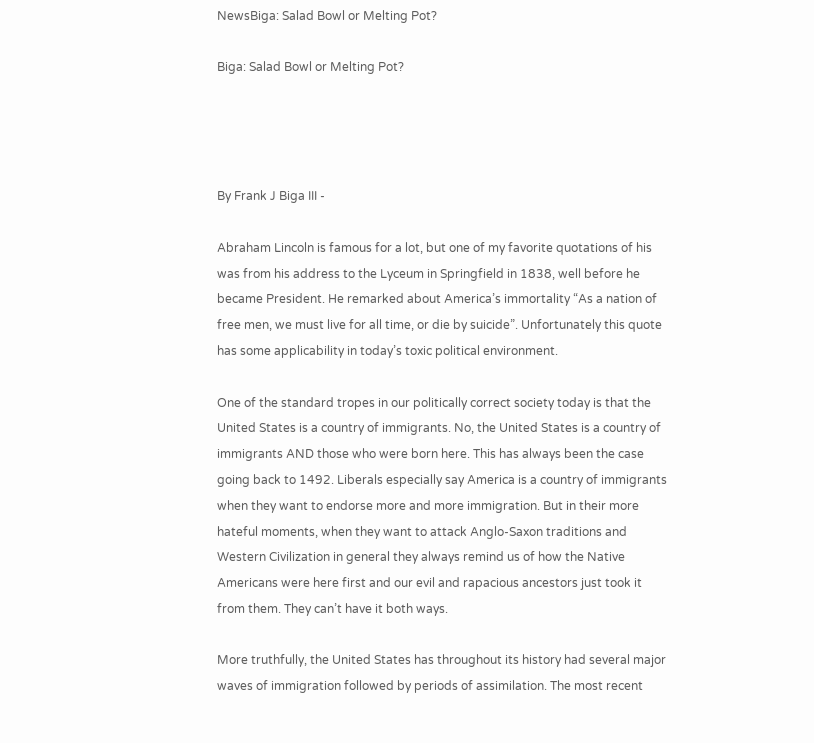NewsBiga: Salad Bowl or Melting Pot?

Biga: Salad Bowl or Melting Pot?




By Frank J Biga III -

Abraham Lincoln is famous for a lot, but one of my favorite quotations of his was from his address to the Lyceum in Springfield in 1838, well before he became President. He remarked about America’s immortality “As a nation of free men, we must live for all time, or die by suicide”. Unfortunately this quote has some applicability in today’s toxic political environment.

One of the standard tropes in our politically correct society today is that the United States is a country of immigrants. No, the United States is a country of immigrants AND those who were born here. This has always been the case going back to 1492. Liberals especially say America is a country of immigrants when they want to endorse more and more immigration. But in their more hateful moments, when they want to attack Anglo-Saxon traditions and Western Civilization in general they always remind us of how the Native Americans were here first and our evil and rapacious ancestors just took it from them. They can’t have it both ways.

More truthfully, the United States has throughout its history had several major waves of immigration followed by periods of assimilation. The most recent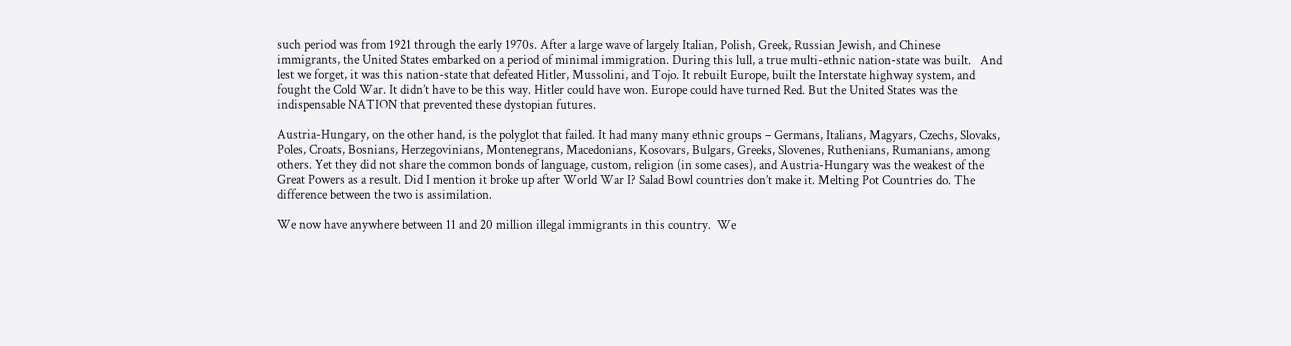such period was from 1921 through the early 1970s. After a large wave of largely Italian, Polish, Greek, Russian Jewish, and Chinese immigrants, the United States embarked on a period of minimal immigration. During this lull, a true multi-ethnic nation-state was built.   And lest we forget, it was this nation-state that defeated Hitler, Mussolini, and Tojo. It rebuilt Europe, built the Interstate highway system, and fought the Cold War. It didn’t have to be this way. Hitler could have won. Europe could have turned Red. But the United States was the indispensable NATION that prevented these dystopian futures.

Austria-Hungary, on the other hand, is the polyglot that failed. It had many many ethnic groups – Germans, Italians, Magyars, Czechs, Slovaks, Poles, Croats, Bosnians, Herzegovinians, Montenegrans, Macedonians, Kosovars, Bulgars, Greeks, Slovenes, Ruthenians, Rumanians, among others. Yet they did not share the common bonds of language, custom, religion (in some cases), and Austria-Hungary was the weakest of the Great Powers as a result. Did I mention it broke up after World War I? Salad Bowl countries don’t make it. Melting Pot Countries do. The difference between the two is assimilation.

We now have anywhere between 11 and 20 million illegal immigrants in this country.  We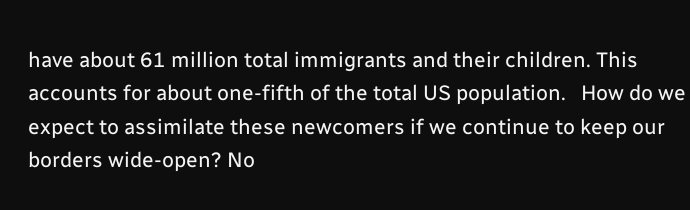have about 61 million total immigrants and their children. This accounts for about one-fifth of the total US population.   How do we expect to assimilate these newcomers if we continue to keep our borders wide-open? No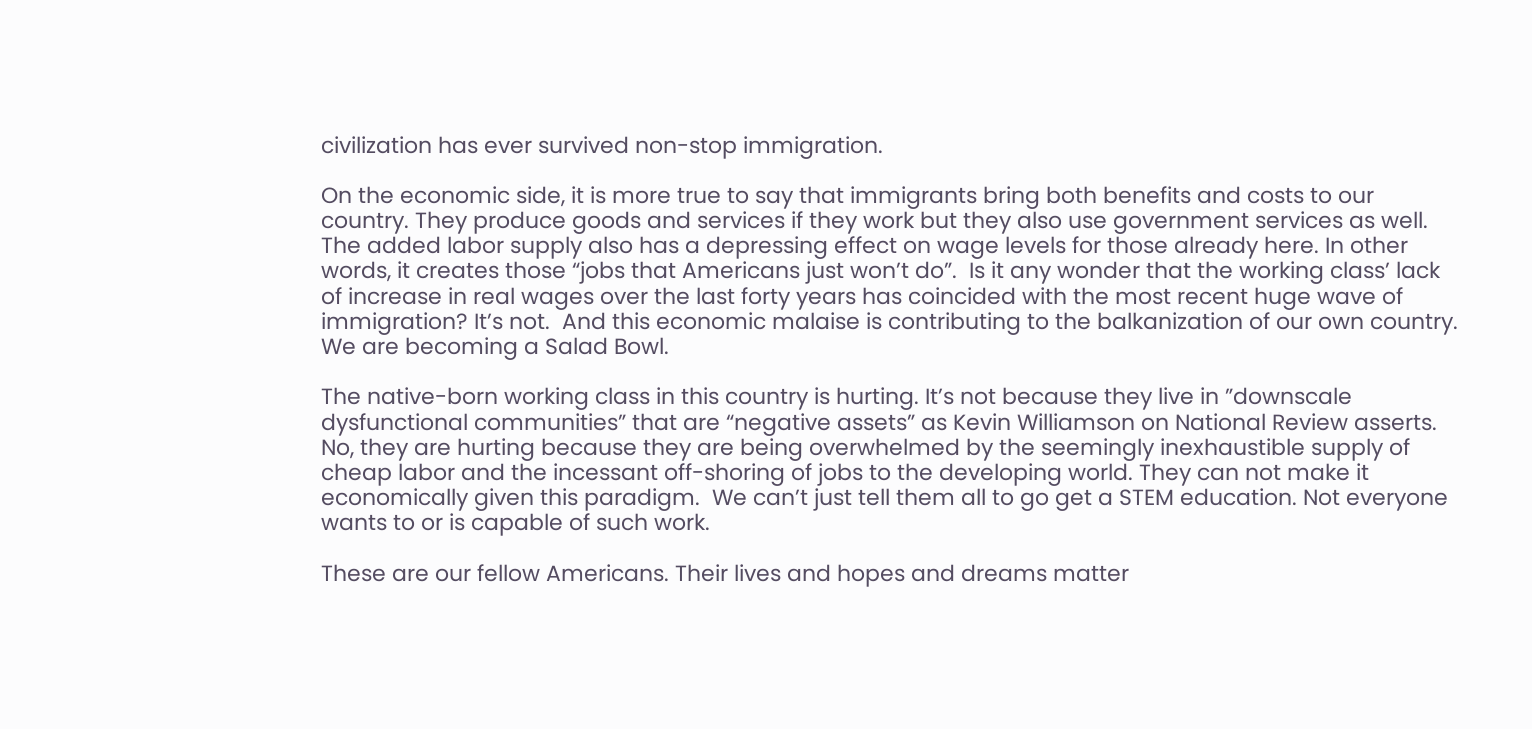civilization has ever survived non-stop immigration.

On the economic side, it is more true to say that immigrants bring both benefits and costs to our country. They produce goods and services if they work but they also use government services as well. The added labor supply also has a depressing effect on wage levels for those already here. In other words, it creates those “jobs that Americans just won’t do”.  Is it any wonder that the working class’ lack of increase in real wages over the last forty years has coincided with the most recent huge wave of immigration? It’s not.  And this economic malaise is contributing to the balkanization of our own country. We are becoming a Salad Bowl.

The native-born working class in this country is hurting. It’s not because they live in ”downscale dysfunctional communities” that are “negative assets” as Kevin Williamson on National Review asserts. No, they are hurting because they are being overwhelmed by the seemingly inexhaustible supply of cheap labor and the incessant off-shoring of jobs to the developing world. They can not make it economically given this paradigm.  We can’t just tell them all to go get a STEM education. Not everyone wants to or is capable of such work.

These are our fellow Americans. Their lives and hopes and dreams matter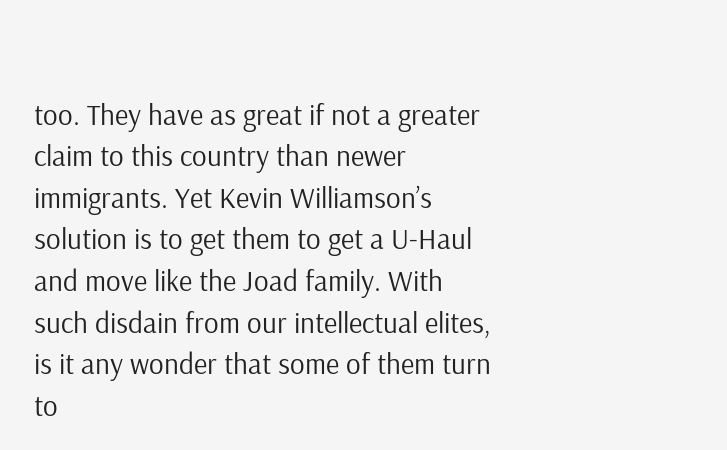too. They have as great if not a greater claim to this country than newer immigrants. Yet Kevin Williamson’s solution is to get them to get a U-Haul and move like the Joad family. With such disdain from our intellectual elites, is it any wonder that some of them turn to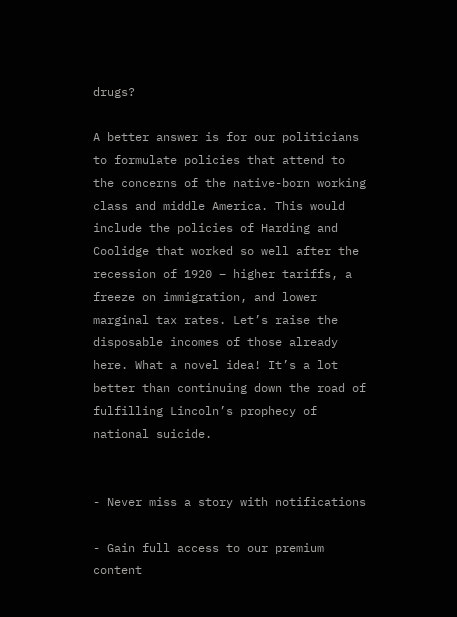drugs?

A better answer is for our politicians to formulate policies that attend to the concerns of the native-born working class and middle America. This would include the policies of Harding and Coolidge that worked so well after the recession of 1920 – higher tariffs, a freeze on immigration, and lower marginal tax rates. Let’s raise the disposable incomes of those already here. What a novel idea! It’s a lot better than continuing down the road of fulfilling Lincoln’s prophecy of national suicide.


- Never miss a story with notifications

- Gain full access to our premium content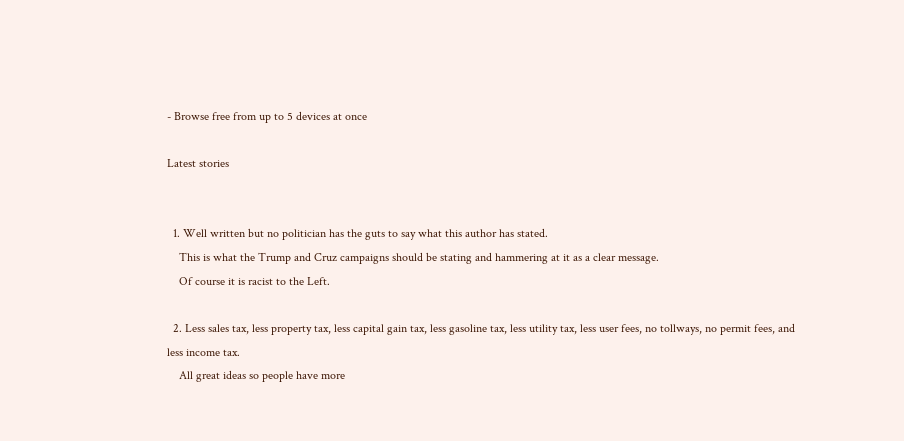- Browse free from up to 5 devices at once

Latest stories


  1. Well written but no politician has the guts to say what this author has stated.
    This is what the Trump and Cruz campaigns should be stating and hammering at it as a clear message.
    Of course it is racist to the Left.

  2. Less sales tax, less property tax, less capital gain tax, less gasoline tax, less utility tax, less user fees, no tollways, no permit fees, and less income tax.
    All great ideas so people have more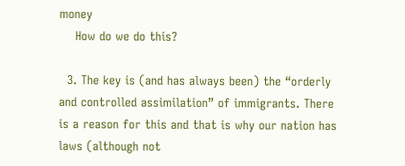money
    How do we do this?

  3. The key is (and has always been) the “orderly and controlled assimilation” of immigrants. There is a reason for this and that is why our nation has laws (although not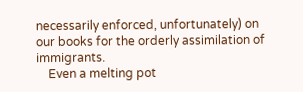necessarily enforced, unfortunately) on our books for the orderly assimilation of immigrants.
    Even a melting pot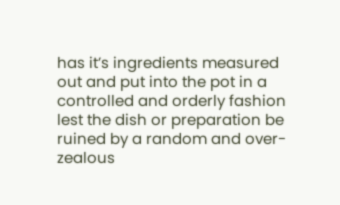has it’s ingredients measured out and put into the pot in a controlled and orderly fashion lest the dish or preparation be ruined by a random and over-zealous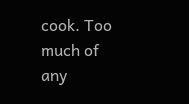cook. Too much of any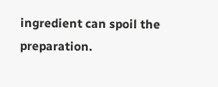ingredient can spoil the preparation.